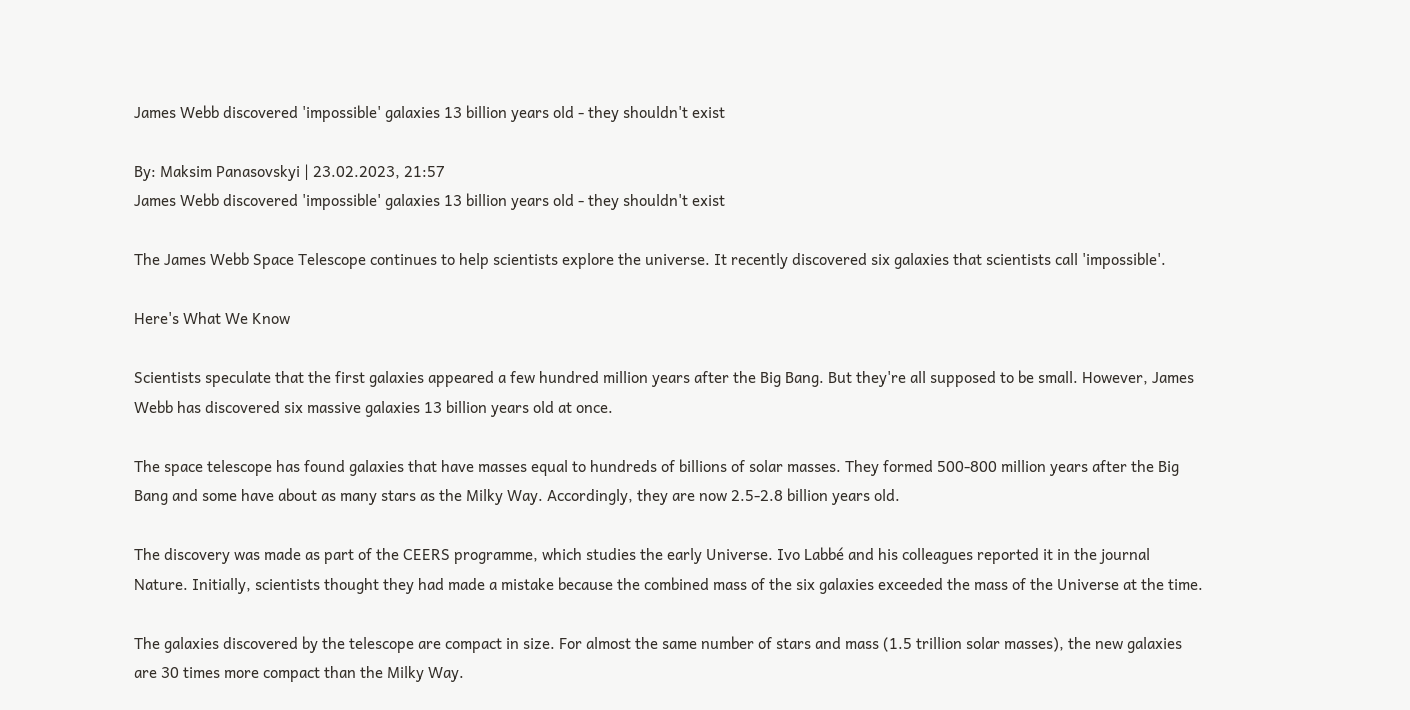James Webb discovered 'impossible' galaxies 13 billion years old - they shouldn't exist

By: Maksim Panasovskyi | 23.02.2023, 21:57
James Webb discovered 'impossible' galaxies 13 billion years old - they shouldn't exist

The James Webb Space Telescope continues to help scientists explore the universe. It recently discovered six galaxies that scientists call 'impossible'.

Here's What We Know

Scientists speculate that the first galaxies appeared a few hundred million years after the Big Bang. But they're all supposed to be small. However, James Webb has discovered six massive galaxies 13 billion years old at once.

The space telescope has found galaxies that have masses equal to hundreds of billions of solar masses. They formed 500-800 million years after the Big Bang and some have about as many stars as the Milky Way. Accordingly, they are now 2.5-2.8 billion years old.

The discovery was made as part of the CEERS programme, which studies the early Universe. Ivo Labbé and his colleagues reported it in the journal Nature. Initially, scientists thought they had made a mistake because the combined mass of the six galaxies exceeded the mass of the Universe at the time.

The galaxies discovered by the telescope are compact in size. For almost the same number of stars and mass (1.5 trillion solar masses), the new galaxies are 30 times more compact than the Milky Way.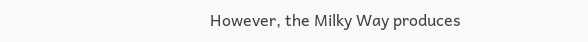However, the Milky Way produces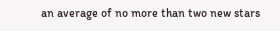an average of no more than two new stars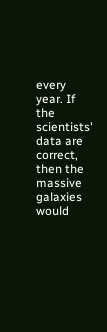every year. If the scientists' data are correct, then the massive galaxies would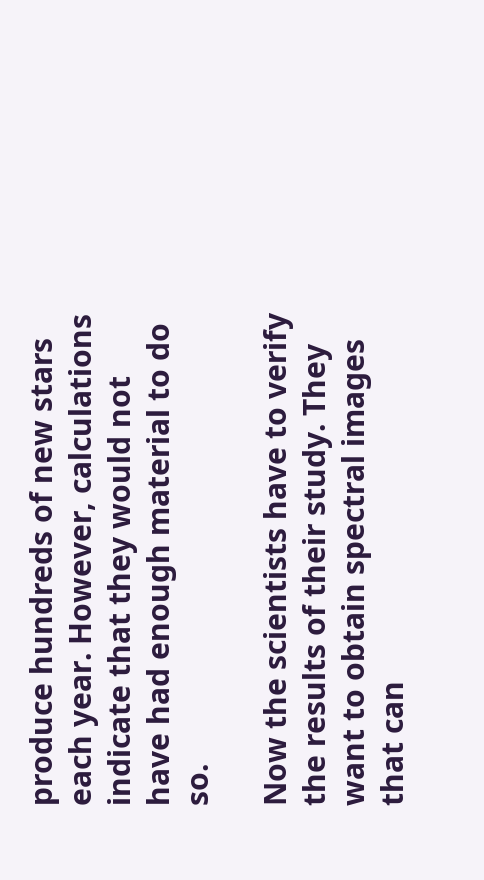produce hundreds of new stars each year. However, calculations indicate that they would not have had enough material to do so.

Now the scientists have to verify the results of their study. They want to obtain spectral images that can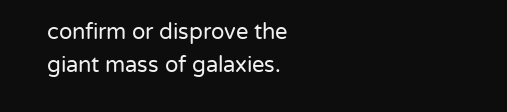confirm or disprove the giant mass of galaxies.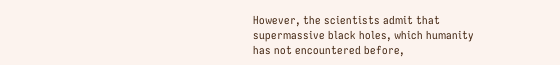However, the scientists admit that supermassive black holes, which humanity has not encountered before,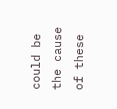could be the cause of these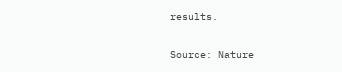results.

Source: Nature